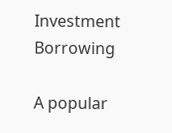Investment Borrowing

A popular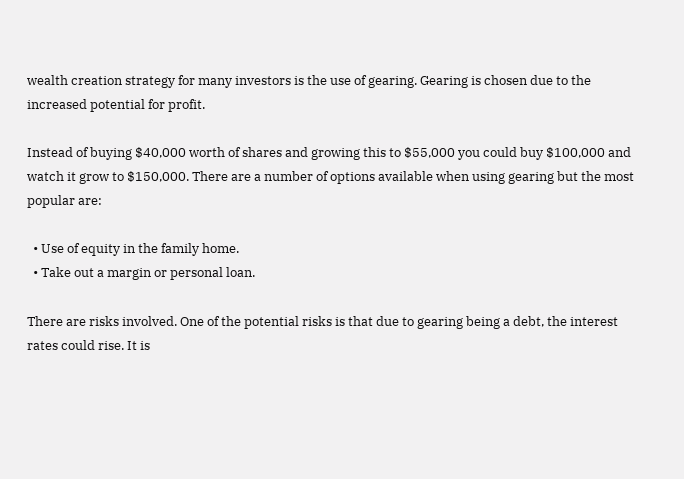wealth creation strategy for many investors is the use of gearing. Gearing is chosen due to the increased potential for profit.

Instead of buying $40,000 worth of shares and growing this to $55,000 you could buy $100,000 and watch it grow to $150,000. There are a number of options available when using gearing but the most popular are:

  • Use of equity in the family home.
  • Take out a margin or personal loan.

There are risks involved. One of the potential risks is that due to gearing being a debt, the interest rates could rise. It is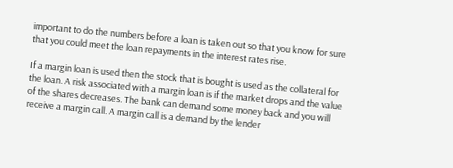important to do the numbers before a loan is taken out so that you know for sure that you could meet the loan repayments in the interest rates rise.

If a margin loan is used then the stock that is bought is used as the collateral for the loan. A risk associated with a margin loan is if the market drops and the value of the shares decreases. The bank can demand some money back and you will receive a margin call. A margin call is a demand by the lender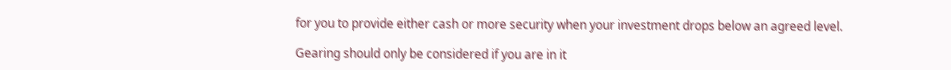for you to provide either cash or more security when your investment drops below an agreed level.

Gearing should only be considered if you are in it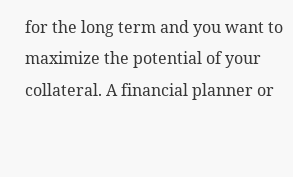for the long term and you want to maximize the potential of your collateral. A financial planner or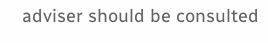adviser should be consulted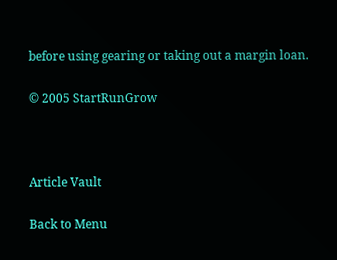before using gearing or taking out a margin loan.

© 2005 StartRunGrow



Article Vault

Back to Menu